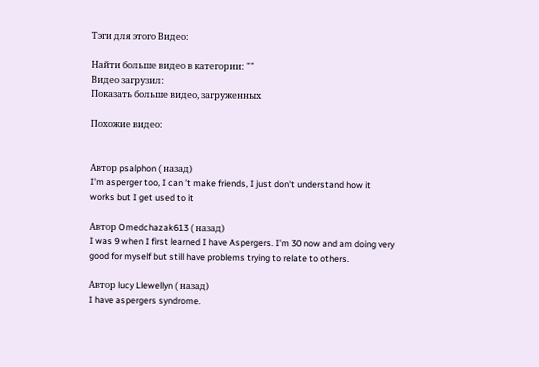Тэги для этого Видео:

Найти больше видео в категории: ""
Видео загрузил:
Показать больше видео, загруженных

Похожие видео:


Автор psalphon ( назад)
I'm asperger too, I can 't make friends, I just don't understand how it
works but I get used to it

Автор Omedchazak613 ( назад)
I was 9 when I first learned I have Aspergers. I'm 30 now and am doing very
good for myself but still have problems trying to relate to others.

Автор lucy Llewellyn ( назад)
I have aspergers syndrome.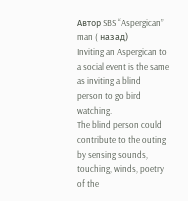Автор SBS “Aspergican” man ( назад)
Inviting an Aspergican to a social event is the same as inviting a blind
person to go bird watching.
The blind person could contribute to the outing by sensing sounds,
touching, winds, poetry of the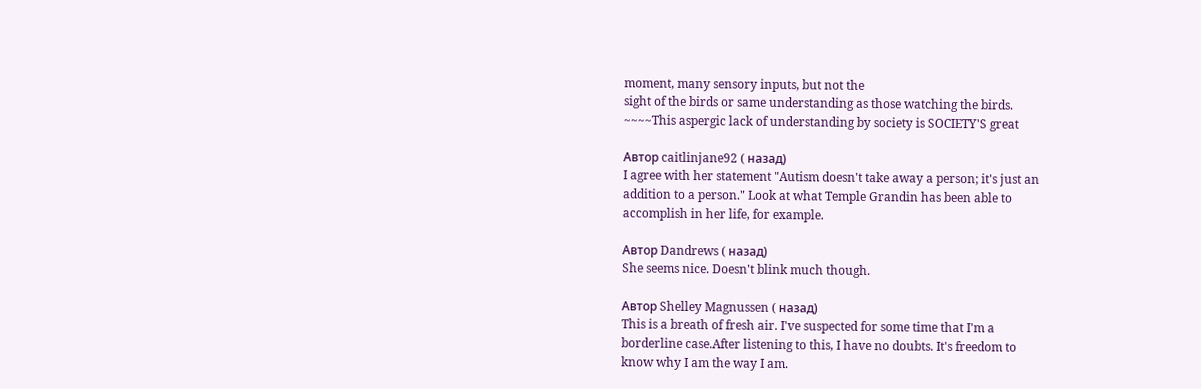moment, many sensory inputs, but not the
sight of the birds or same understanding as those watching the birds.
~~~~This aspergic lack of understanding by society is SOCIETY'S great

Автор caitlinjane92 ( назад)
I agree with her statement "Autism doesn't take away a person; it's just an
addition to a person." Look at what Temple Grandin has been able to
accomplish in her life, for example.

Автор Dandrews ( назад)
She seems nice. Doesn't blink much though.

Автор Shelley Magnussen ( назад)
This is a breath of fresh air. I've suspected for some time that I'm a
borderline case.After listening to this, I have no doubts. It's freedom to
know why I am the way I am.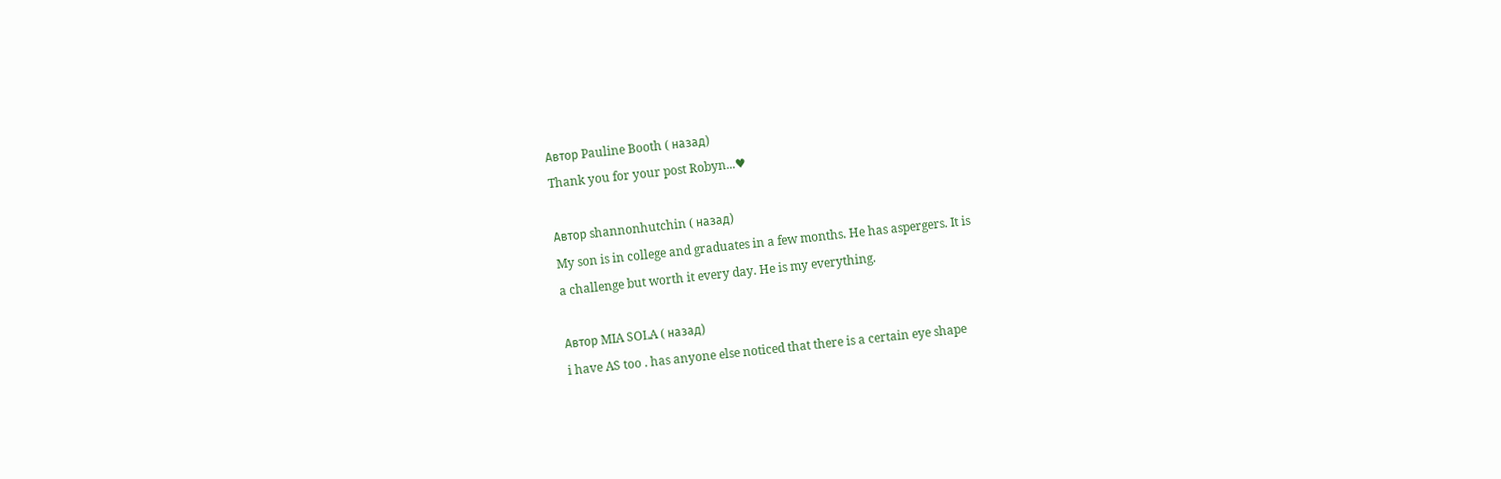Автор Pauline Booth ( назад)
Thank you for your post Robyn...♥

Автор shannonhutchin ( назад)
My son is in college and graduates in a few months. He has aspergers. It is
a challenge but worth it every day. He is my everything.

Автор MIA SOLA ( назад)
i have AS too . has anyone else noticed that there is a certain eye shape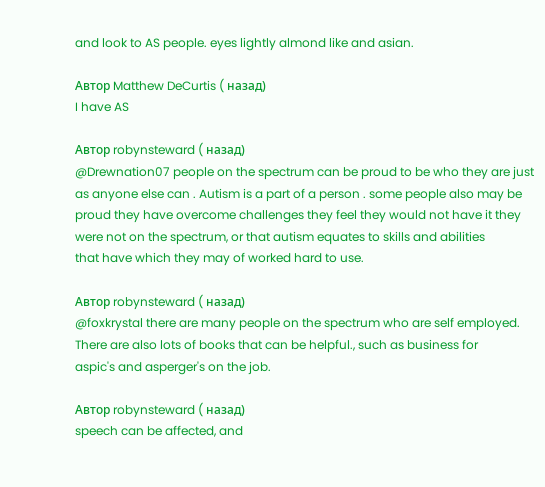and look to AS people. eyes lightly almond like and asian.

Автор Matthew DeCurtis ( назад)
I have AS

Автор robynsteward ( назад)
@Drewnation07 people on the spectrum can be proud to be who they are just
as anyone else can . Autism is a part of a person . some people also may be
proud they have overcome challenges they feel they would not have it they
were not on the spectrum, or that autism equates to skills and abilities
that have which they may of worked hard to use.

Автор robynsteward ( назад)
@foxkrystal there are many people on the spectrum who are self employed.
There are also lots of books that can be helpful., such as business for
aspic's and asperger's on the job.

Автор robynsteward ( назад)
speech can be affected, and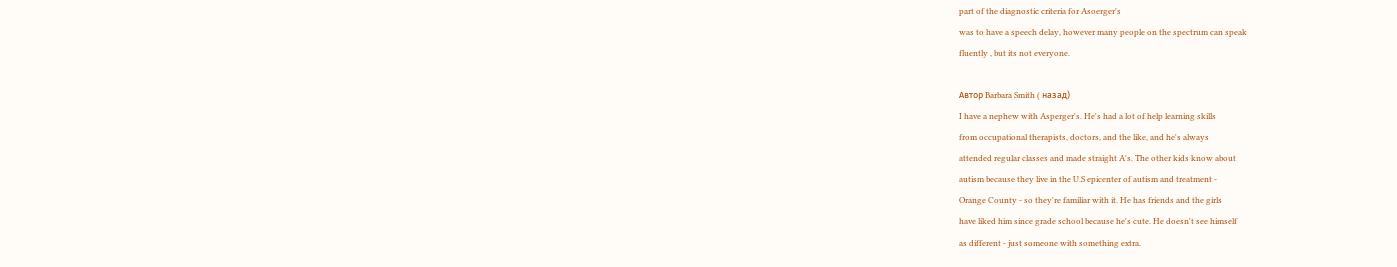part of the diagnostic criteria for Asoerger's
was to have a speech delay, however many people on the spectrum can speak
fluently , but its not everyone.

Автор Barbara Smith ( назад)
I have a nephew with Asperger's. He's had a lot of help learning skills
from occupational therapists, doctors, and the like, and he's always
attended regular classes and made straight A's. The other kids know about
autism because they live in the U.S epicenter of autism and treatment -
Orange County - so they're familiar with it. He has friends and the girls
have liked him since grade school because he's cute. He doesn't see himself
as different - just someone with something extra.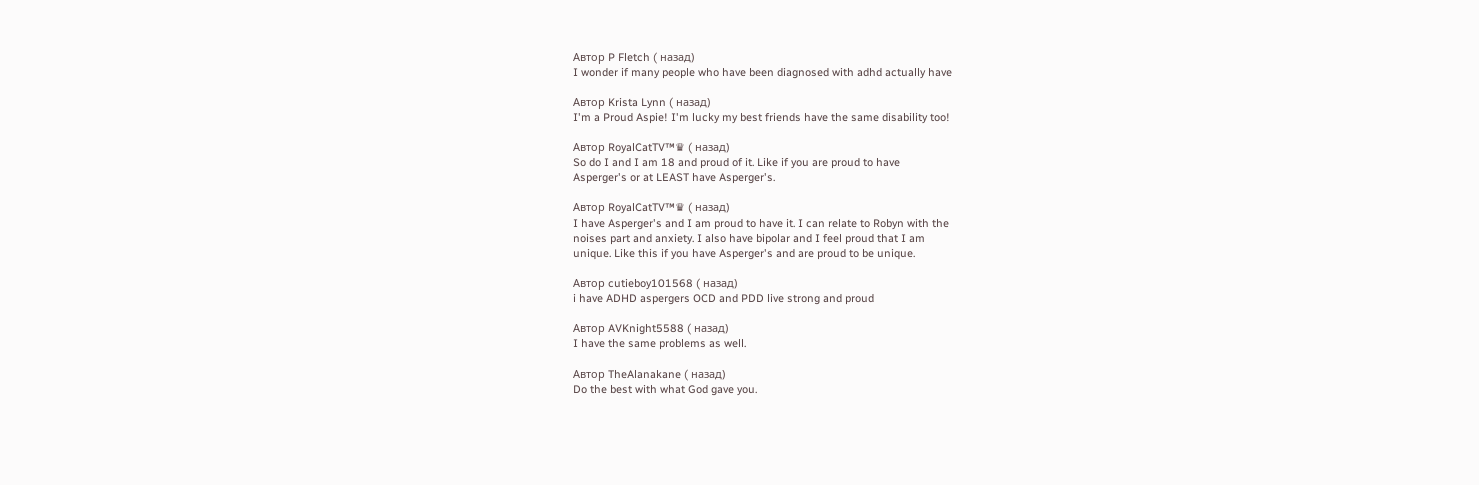Автор P Fletch ( назад)
I wonder if many people who have been diagnosed with adhd actually have

Автор Krista Lynn ( назад)
I'm a Proud Aspie! I'm lucky my best friends have the same disability too!

Автор RoyalCatTV™♛ ( назад)
So do I and I am 18 and proud of it. Like if you are proud to have
Asperger's or at LEAST have Asperger's.

Автор RoyalCatTV™♛ ( назад)
I have Asperger's and I am proud to have it. I can relate to Robyn with the
noises part and anxiety. I also have bipolar and I feel proud that I am
unique. Like this if you have Asperger's and are proud to be unique.

Автор cutieboy101568 ( назад)
i have ADHD aspergers OCD and PDD live strong and proud

Автор AVKnight5588 ( назад)
I have the same problems as well.

Автор TheAlanakane ( назад)
Do the best with what God gave you.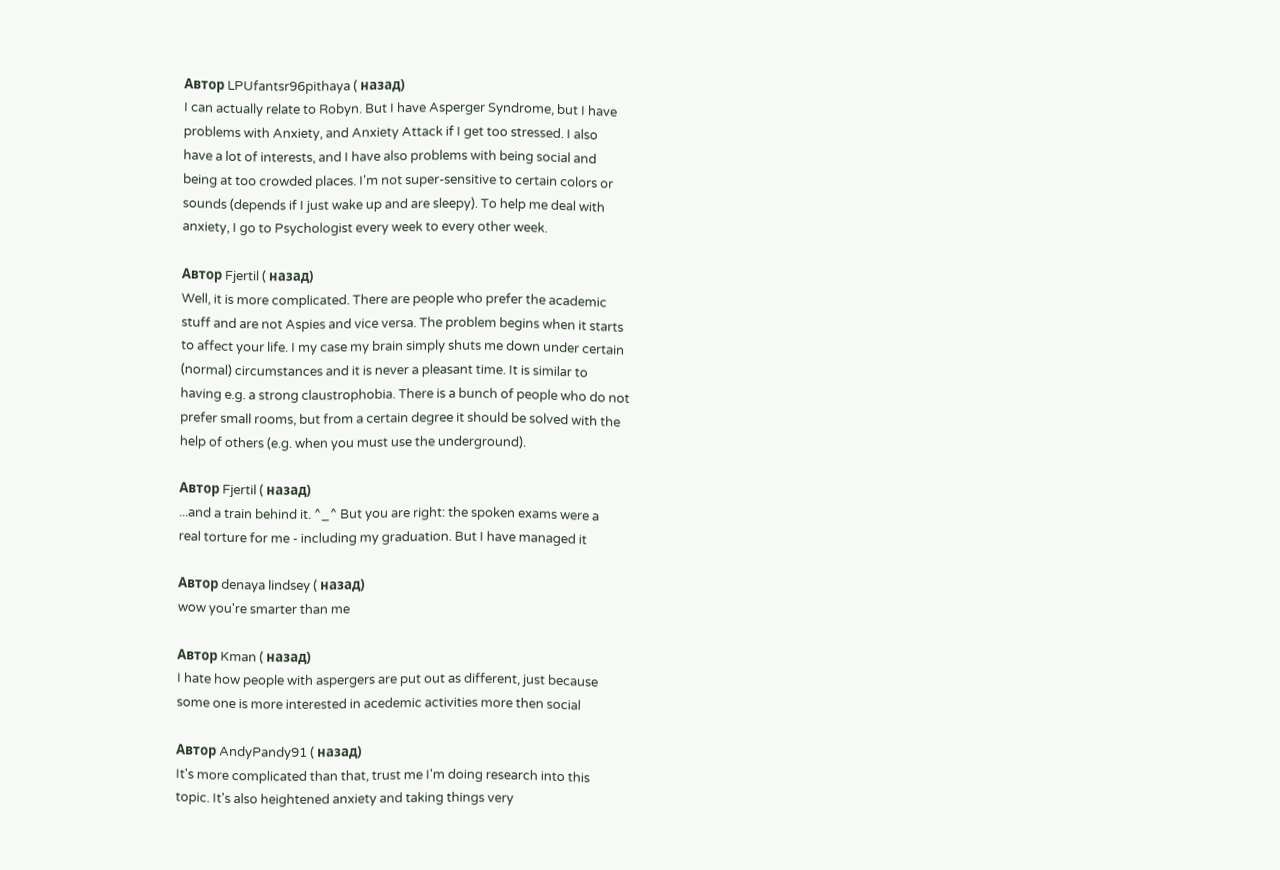Автор LPUfantsr96pithaya ( назад)
I can actually relate to Robyn. But I have Asperger Syndrome, but I have
problems with Anxiety, and Anxiety Attack if I get too stressed. I also
have a lot of interests, and I have also problems with being social and
being at too crowded places. I'm not super-sensitive to certain colors or
sounds (depends if I just wake up and are sleepy). To help me deal with
anxiety, I go to Psychologist every week to every other week.

Автор Fjertil ( назад)
Well, it is more complicated. There are people who prefer the academic
stuff and are not Aspies and vice versa. The problem begins when it starts
to affect your life. I my case my brain simply shuts me down under certain
(normal) circumstances and it is never a pleasant time. It is similar to
having e.g. a strong claustrophobia. There is a bunch of people who do not
prefer small rooms, but from a certain degree it should be solved with the
help of others (e.g. when you must use the underground).

Автор Fjertil ( назад)
...and a train behind it. ^_^ But you are right: the spoken exams were a
real torture for me - including my graduation. But I have managed it

Автор denaya lindsey ( назад)
wow you're smarter than me

Автор Kman ( назад)
I hate how people with aspergers are put out as different, just because
some one is more interested in acedemic activities more then social

Автор AndyPandy91 ( назад)
It's more complicated than that, trust me I'm doing research into this
topic. It's also heightened anxiety and taking things very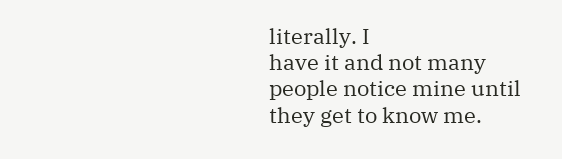literally. I
have it and not many people notice mine until they get to know me.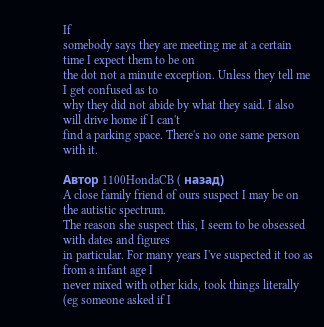If
somebody says they are meeting me at a certain time I expect them to be on
the dot not a minute exception. Unless they tell me I get confused as to
why they did not abide by what they said. I also will drive home if I can't
find a parking space. There's no one same person with it.

Автор 1100HondaCB ( назад)
A close family friend of ours suspect I may be on the autistic spectrum.
The reason she suspect this, I seem to be obsessed with dates and figures
in particular. For many years I've suspected it too as from a infant age I
never mixed with other kids, took things literally (eg someone asked if I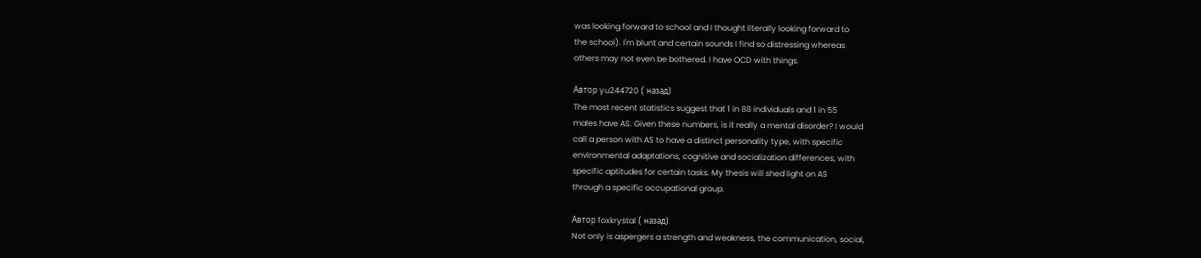was looking forward to school and I thought literally looking forward to
the school). I'm blunt and certain sounds I find so distressing whereas
others may not even be bothered. I have OCD with things.

Автор yu244720 ( назад)
The most recent statistics suggest that 1 in 88 individuals and 1 in 55
males have AS. Given these numbers, is it really a mental disorder? I would
call a person with AS to have a distinct personality type, with specific
environmental adaptations, cognitive and socialization differences, with
specific aptitudes for certain tasks. My thesis will shed light on AS
through a specific occupational group.

Автор foxkrystal ( назад)
Not only is aspergers a strength and weakness, the communication, social,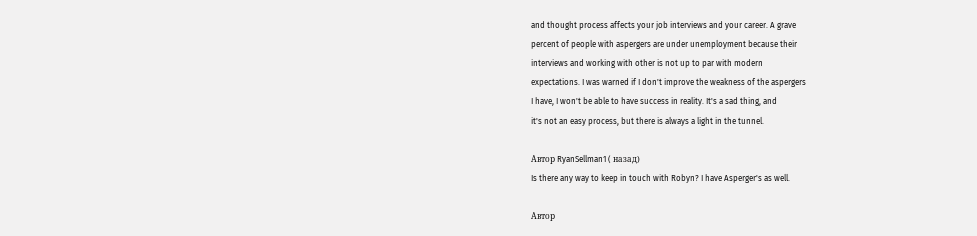and thought process affects your job interviews and your career. A grave
percent of people with aspergers are under unemployment because their
interviews and working with other is not up to par with modern
expectations. I was warned if I don't improve the weakness of the aspergers
I have, I won't be able to have success in reality. It's a sad thing, and
it's not an easy process, but there is always a light in the tunnel.

Автор RyanSellman1 ( назад)
Is there any way to keep in touch with Robyn? I have Asperger's as well.

Автор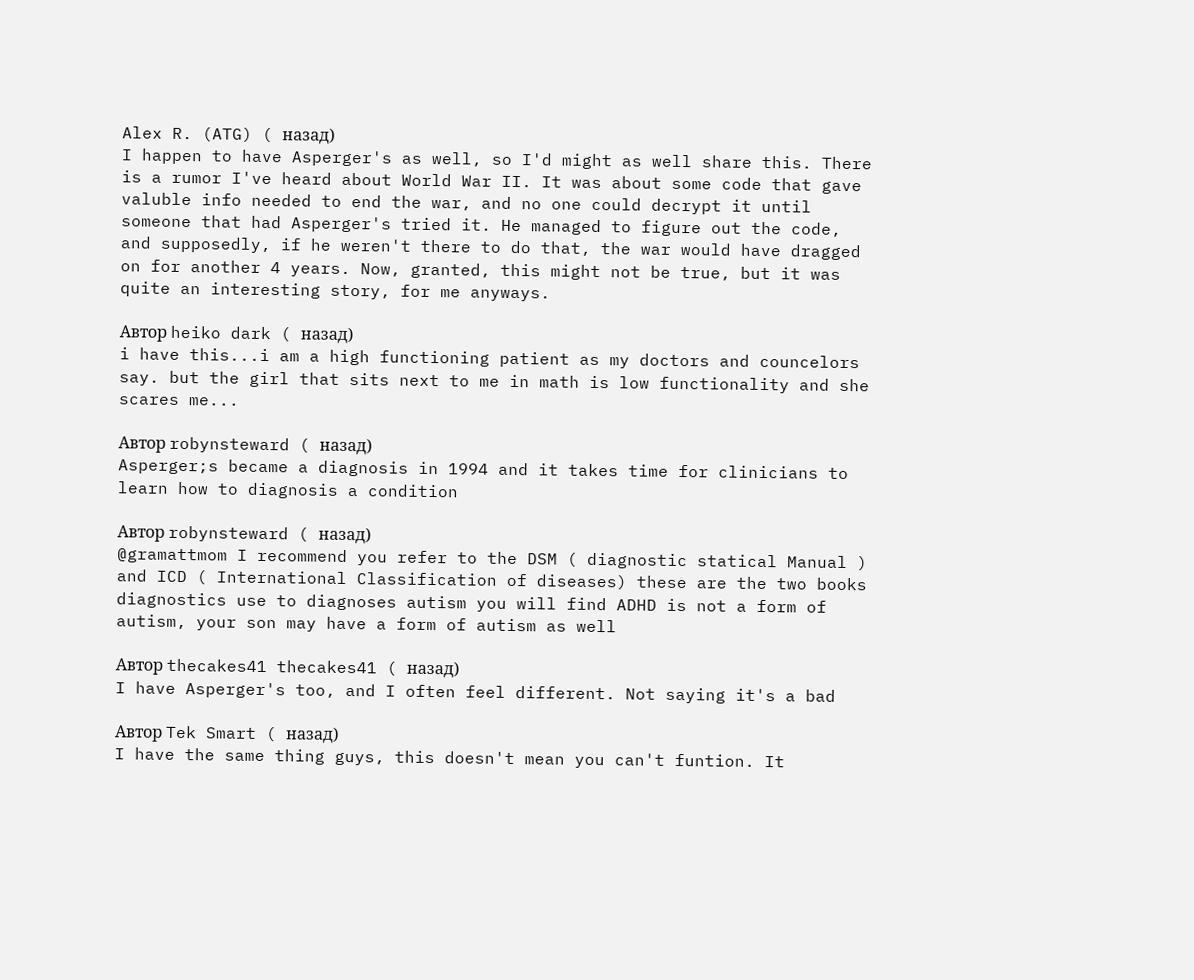Alex R. (ATG) ( назад)
I happen to have Asperger's as well, so I'd might as well share this. There
is a rumor I've heard about World War II. It was about some code that gave
valuble info needed to end the war, and no one could decrypt it until
someone that had Asperger's tried it. He managed to figure out the code,
and supposedly, if he weren't there to do that, the war would have dragged
on for another 4 years. Now, granted, this might not be true, but it was
quite an interesting story, for me anyways.

Автор heiko dark ( назад)
i have this...i am a high functioning patient as my doctors and councelors
say. but the girl that sits next to me in math is low functionality and she
scares me...

Автор robynsteward ( назад)
Asperger;s became a diagnosis in 1994 and it takes time for clinicians to
learn how to diagnosis a condition

Автор robynsteward ( назад)
@gramattmom I recommend you refer to the DSM ( diagnostic statical Manual )
and ICD ( International Classification of diseases) these are the two books
diagnostics use to diagnoses autism you will find ADHD is not a form of
autism, your son may have a form of autism as well

Автор thecakes41 thecakes41 ( назад)
I have Asperger's too, and I often feel different. Not saying it's a bad

Автор Tek Smart ( назад)
I have the same thing guys, this doesn't mean you can't funtion. It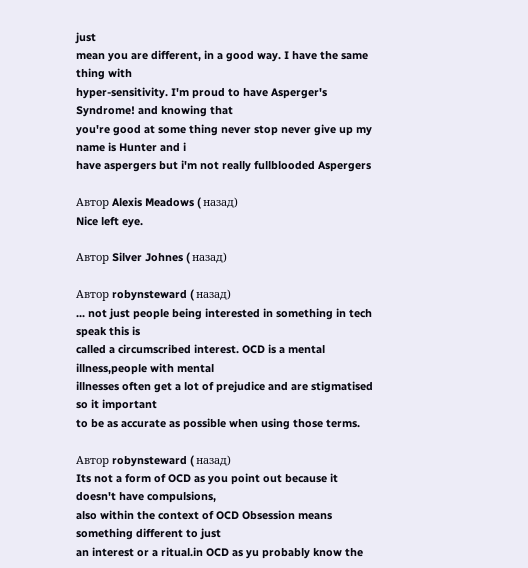just
mean you are different, in a good way. I have the same thing with
hyper-sensitivity. I'm proud to have Asperger's Syndrome! and knowing that
you're good at some thing never stop never give up my name is Hunter and i
have aspergers but i'm not really fullblooded Aspergers

Автор Alexis Meadows ( назад)
Nice left eye.

Автор Silver Johnes ( назад)

Автор robynsteward ( назад)
... not just people being interested in something in tech speak this is
called a circumscribed interest. OCD is a mental illness,people with mental
illnesses often get a lot of prejudice and are stigmatised so it important
to be as accurate as possible when using those terms.

Автор robynsteward ( назад)
Its not a form of OCD as you point out because it doesn't have compulsions,
also within the context of OCD Obsession means something different to just
an interest or a ritual.in OCD as yu probably know the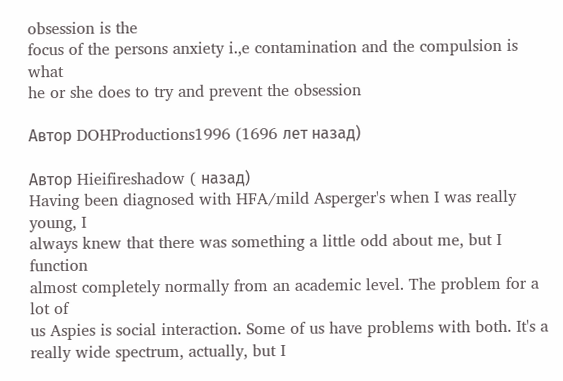obsession is the
focus of the persons anxiety i.,e contamination and the compulsion is what
he or she does to try and prevent the obsession

Автор DOHProductions1996 (1696 лет назад)

Автор Hieifireshadow ( назад)
Having been diagnosed with HFA/mild Asperger's when I was really young, I
always knew that there was something a little odd about me, but I function
almost completely normally from an academic level. The problem for a lot of
us Aspies is social interaction. Some of us have problems with both. It's a
really wide spectrum, actually, but I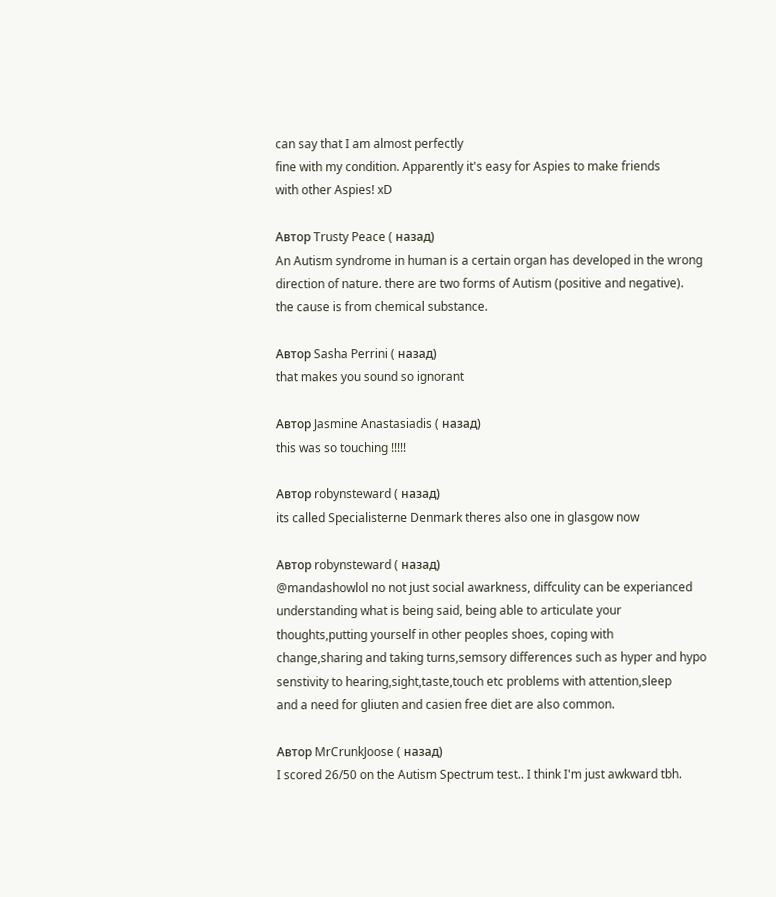can say that I am almost perfectly
fine with my condition. Apparently it's easy for Aspies to make friends
with other Aspies! xD

Автор Trusty Peace ( назад)
An Autism syndrome in human is a certain organ has developed in the wrong
direction of nature. there are two forms of Autism (positive and negative).
the cause is from chemical substance.

Автор Sasha Perrini ( назад)
that makes you sound so ignorant

Автор Jasmine Anastasiadis ( назад)
this was so touching !!!!!

Автор robynsteward ( назад)
its called Specialisterne Denmark theres also one in glasgow now

Автор robynsteward ( назад)
@mandashowlol no not just social awarkness, diffculity can be experianced
understanding what is being said, being able to articulate your
thoughts,putting yourself in other peoples shoes, coping with
change,sharing and taking turns,semsory differences such as hyper and hypo
senstivity to hearing,sight,taste,touch etc problems with attention,sleep
and a need for gliuten and casien free diet are also common.

Автор MrCrunkJoose ( назад)
I scored 26/50 on the Autism Spectrum test.. I think I'm just awkward tbh.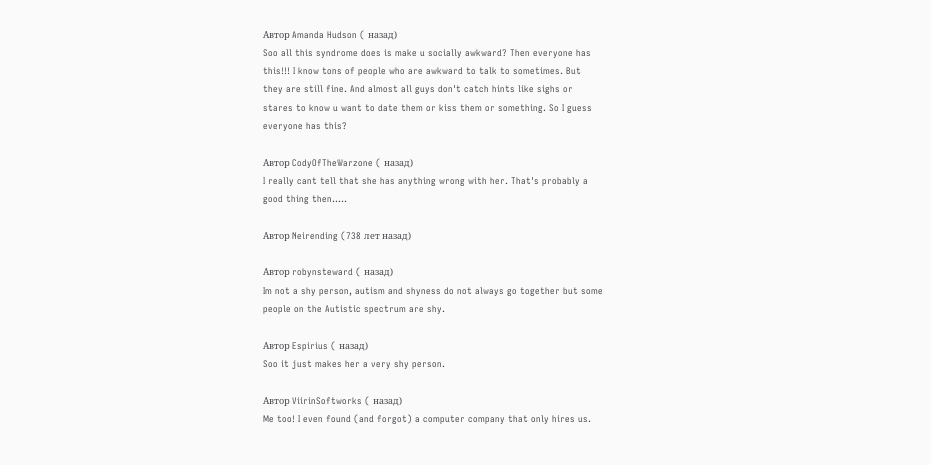Автор Amanda Hudson ( назад)
Soo all this syndrome does is make u socially awkward? Then everyone has
this!!! I know tons of people who are awkward to talk to sometimes. But
they are still fine. And almost all guys don't catch hints like sighs or
stares to know u want to date them or kiss them or something. So I guess
everyone has this?

Автор CodyOfTheWarzone ( назад)
I really cant tell that she has anything wrong with her. That's probably a
good thing then.....

Автор Neirending (738 лет назад)

Автор robynsteward ( назад)
Im not a shy person, autism and shyness do not always go together but some
people on the Autistic spectrum are shy.

Автор Espirius ( назад)
Soo it just makes her a very shy person.

Автор ViirinSoftworks ( назад)
Me too! I even found (and forgot) a computer company that only hires us.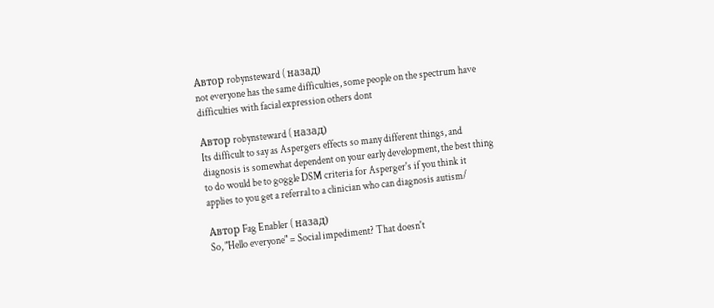Автор robynsteward ( назад)
not everyone has the same difficulties, some people on the spectrum have
difficulties with facial expression others dont

Автор robynsteward ( назад)
Its difficult to say as Aspergers effects so many different things, and
diagnosis is somewhat dependent on your early development, the best thing
to do would be to goggle DSM criteria for Asperger's if you think it
applies to you get a referral to a clinician who can diagnosis autism/

Автор Fag Enabler ( назад)
So, "Hello everyone" = Social impediment? That doesn't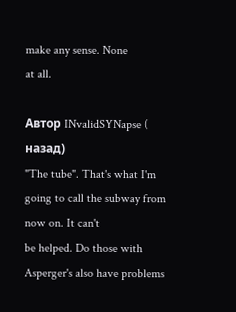make any sense. None
at all.

Автор INvalidSYNapse ( назад)
"The tube". That's what I'm going to call the subway from now on. It can't
be helped. Do those with Asperger's also have problems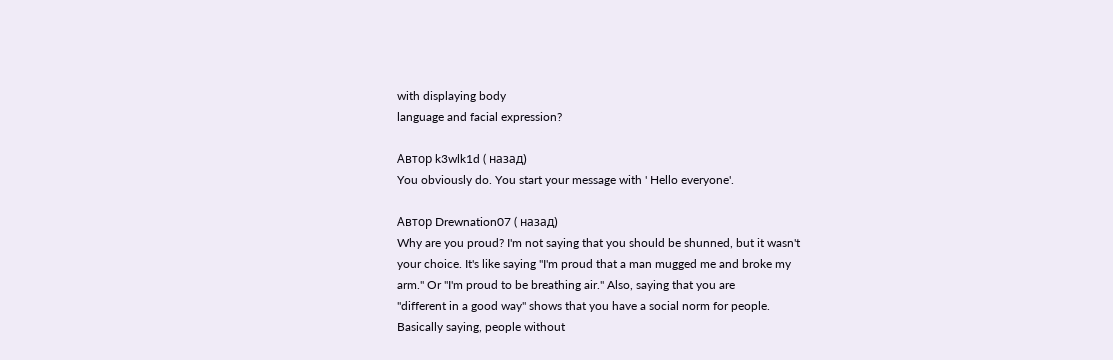with displaying body
language and facial expression?

Автор k3wlk1d ( назад)
You obviously do. You start your message with ' Hello everyone'.

Автор Drewnation07 ( назад)
Why are you proud? I'm not saying that you should be shunned, but it wasn't
your choice. It's like saying "I'm proud that a man mugged me and broke my
arm." Or "I'm proud to be breathing air." Also, saying that you are
"different in a good way" shows that you have a social norm for people.
Basically saying, people without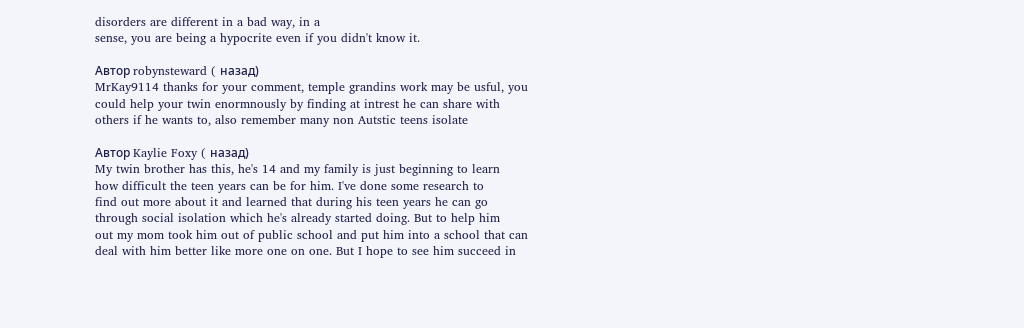disorders are different in a bad way, in a
sense, you are being a hypocrite even if you didn't know it.

Автор robynsteward ( назад)
MrKay9114 thanks for your comment, temple grandins work may be usful, you
could help your twin enormnously by finding at intrest he can share with
others if he wants to, also remember many non Autstic teens isolate

Автор Kaylie Foxy ( назад)
My twin brother has this, he's 14 and my family is just beginning to learn
how difficult the teen years can be for him. I've done some research to
find out more about it and learned that during his teen years he can go
through social isolation which he's already started doing. But to help him
out my mom took him out of public school and put him into a school that can
deal with him better like more one on one. But I hope to see him succeed in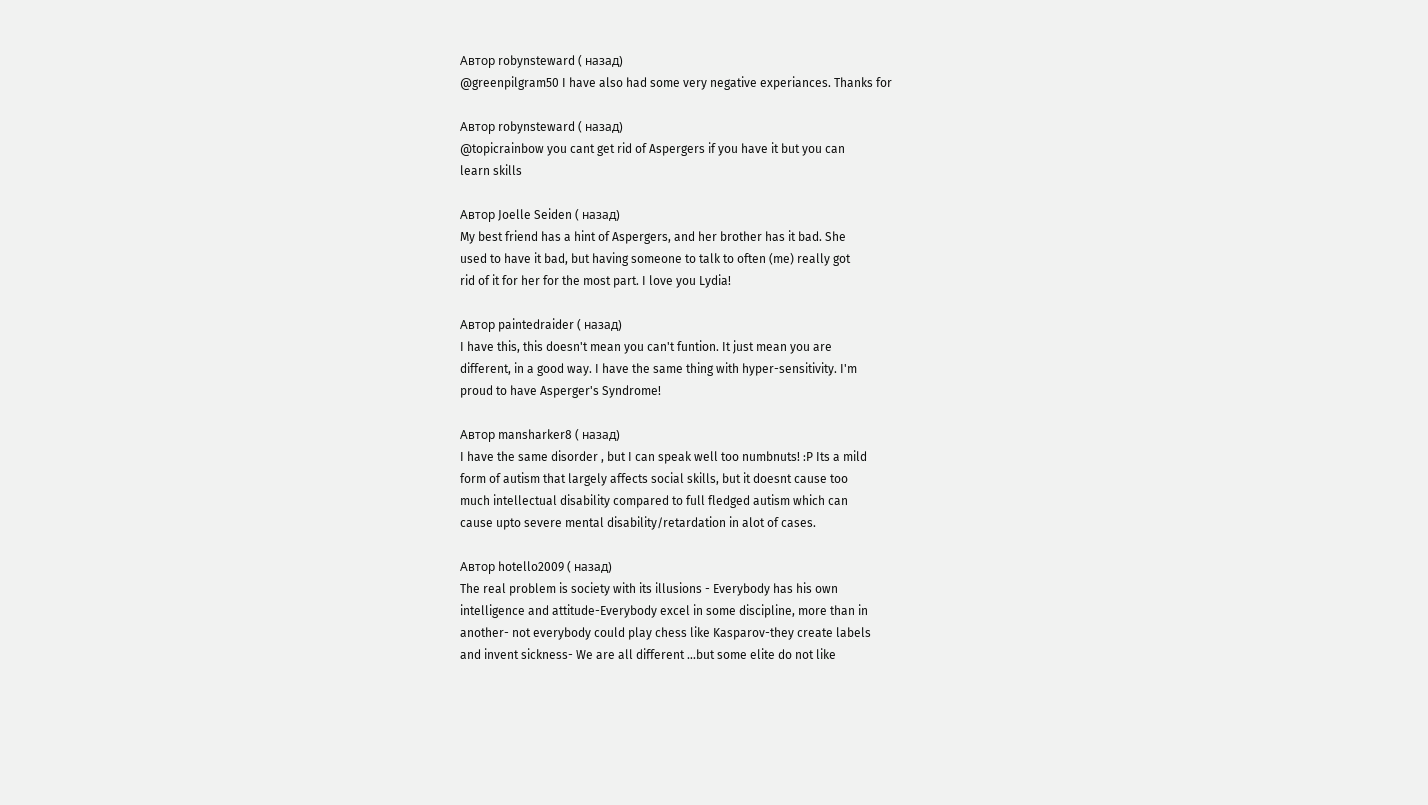Автор robynsteward ( назад)
@greenpilgram50 I have also had some very negative experiances. Thanks for

Автор robynsteward ( назад)
@topicrainbow you cant get rid of Aspergers if you have it but you can
learn skills

Автор Joelle Seiden ( назад)
My best friend has a hint of Aspergers, and her brother has it bad. She
used to have it bad, but having someone to talk to often (me) really got
rid of it for her for the most part. I love you Lydia!

Автор paintedraider ( назад)
I have this, this doesn't mean you can't funtion. It just mean you are
different, in a good way. I have the same thing with hyper-sensitivity. I'm
proud to have Asperger's Syndrome!

Автор mansharker8 ( назад)
I have the same disorder , but I can speak well too numbnuts! :P Its a mild
form of autism that largely affects social skills, but it doesnt cause too
much intellectual disability compared to full fledged autism which can
cause upto severe mental disability/retardation in alot of cases.

Автор hotello2009 ( назад)
The real problem is society with its illusions - Everybody has his own
intelligence and attitude-Everybody excel in some discipline, more than in
another- not everybody could play chess like Kasparov-they create labels
and invent sickness- We are all different ...but some elite do not like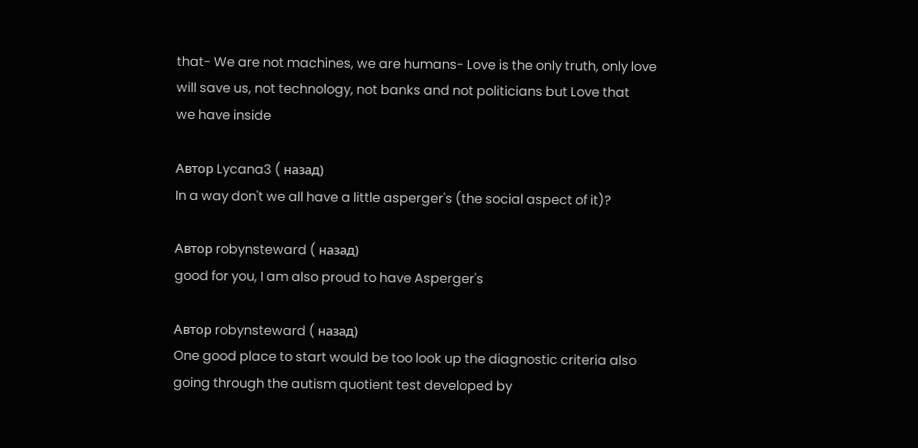that- We are not machines, we are humans- Love is the only truth, only love
will save us, not technology, not banks and not politicians but Love that
we have inside

Автор Lycana3 ( назад)
In a way don't we all have a little asperger's (the social aspect of it)?

Автор robynsteward ( назад)
good for you, I am also proud to have Asperger's

Автор robynsteward ( назад)
One good place to start would be too look up the diagnostic criteria also
going through the autism quotient test developed by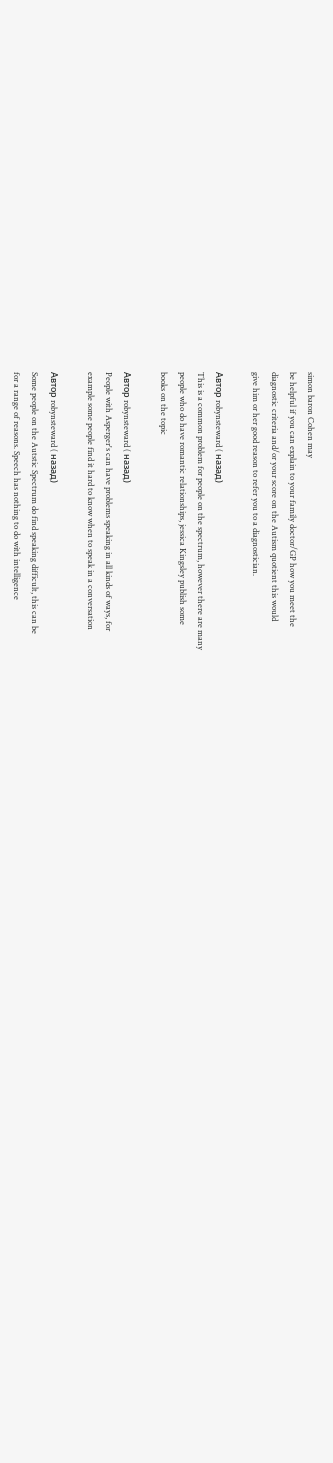simon baron Cohen may
be helpful if you can explain to your family doctor/GP how you meet the
diagnostic criteria and/or your score on the Autism quotient this would
give him or her good reason to refer you to a diagnostician.

Автор robynsteward ( назад)
This is a common problem for people on the spectrum, however there are many
people who do have romantic relationships, jessica Kingsley publish some
books on the topic

Автор robynsteward ( назад)
People with Asperger's can have problems speaking in all kinds of ways, for
example some people find it hard to know when to speak in a conversation

Автор robynsteward ( назад)
Some people on the Autstic Spectrum do find speaking difficult, this can be
for a range of reasons. Speech has nothing to do with intelligence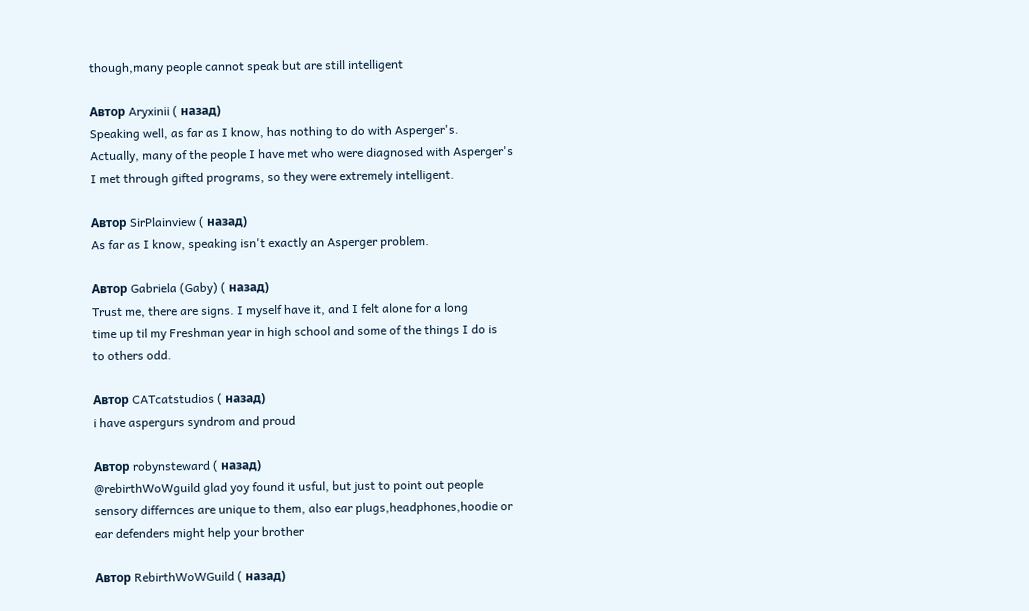though,many people cannot speak but are still intelligent

Автор Aryxinii ( назад)
Speaking well, as far as I know, has nothing to do with Asperger's.
Actually, many of the people I have met who were diagnosed with Asperger's
I met through gifted programs, so they were extremely intelligent.

Автор SirPlainview ( назад)
As far as I know, speaking isn't exactly an Asperger problem.

Автор Gabriela (Gaby) ( назад)
Trust me, there are signs. I myself have it, and I felt alone for a long
time up til my Freshman year in high school and some of the things I do is
to others odd.

Автор CATcatstudios ( назад)
i have aspergurs syndrom and proud

Автор robynsteward ( назад)
@rebirthWoWguild glad yoy found it usful, but just to point out people
sensory differnces are unique to them, also ear plugs,headphones,hoodie or
ear defenders might help your brother

Автор RebirthWoWGuild ( назад)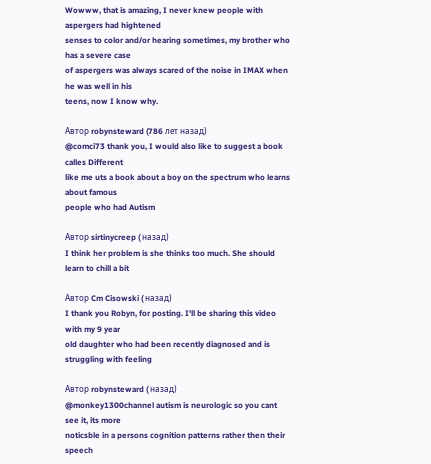Wowww, that is amazing, I never knew people with aspergers had hightened
senses to color and/or hearing sometimes, my brother who has a severe case
of aspergers was always scared of the noise in IMAX when he was well in his
teens, now I know why.

Автор robynsteward (786 лет назад)
@comci73 thank you, I would also like to suggest a book calles Different
like me uts a book about a boy on the spectrum who learns about famous
people who had Autism

Автор sirtinycreep ( назад)
I think her problem is she thinks too much. She should learn to chill a bit

Автор Cm Cisowski ( назад)
I thank you Robyn, for posting. I'll be sharing this video with my 9 year
old daughter who had been recently diagnosed and is struggling with feeling

Автор robynsteward ( назад)
@monkey1300channel autism is neurologic so you cant see it, its more
noticsble in a persons cognition patterns rather then their speech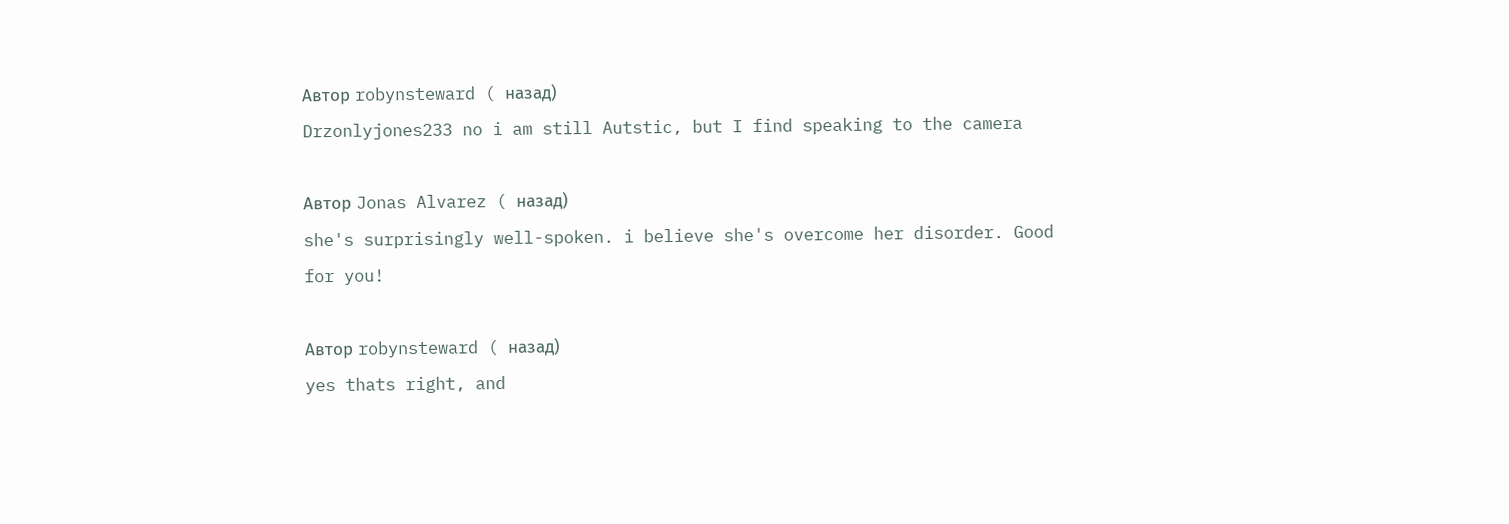Автор robynsteward ( назад)
Drzonlyjones233 no i am still Autstic, but I find speaking to the camera

Автор Jonas Alvarez ( назад)
she's surprisingly well-spoken. i believe she's overcome her disorder. Good
for you!

Автор robynsteward ( назад)
yes thats right, and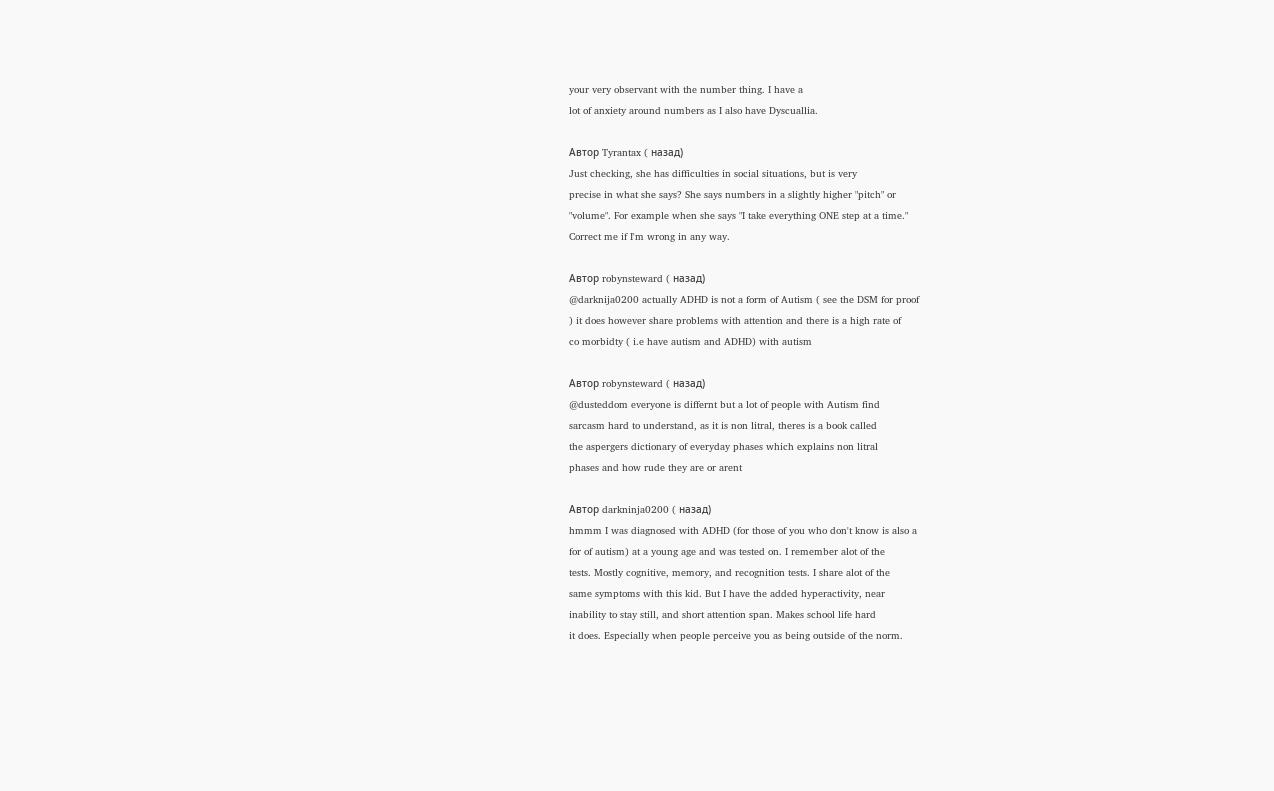your very observant with the number thing. I have a
lot of anxiety around numbers as I also have Dyscuallia.

Автор Tyrantax ( назад)
Just checking, she has difficulties in social situations, but is very
precise in what she says? She says numbers in a slightly higher "pitch" or
"volume". For example when she says "I take everything ONE step at a time."
Correct me if I'm wrong in any way.

Автор robynsteward ( назад)
@darknija0200 actually ADHD is not a form of Autism ( see the DSM for proof
) it does however share problems with attention and there is a high rate of
co morbidty ( i.e have autism and ADHD) with autism

Автор robynsteward ( назад)
@dusteddom everyone is differnt but a lot of people with Autism find
sarcasm hard to understand, as it is non litral, theres is a book called
the aspergers dictionary of everyday phases which explains non litral
phases and how rude they are or arent

Автор darkninja0200 ( назад)
hmmm I was diagnosed with ADHD (for those of you who don't know is also a
for of autism) at a young age and was tested on. I remember alot of the
tests. Mostly cognitive, memory, and recognition tests. I share alot of the
same symptoms with this kid. But I have the added hyperactivity, near
inability to stay still, and short attention span. Makes school life hard
it does. Especially when people perceive you as being outside of the norm.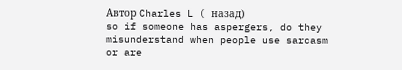Автор Charles L ( назад)
so if someone has aspergers, do they misunderstand when people use sarcasm
or are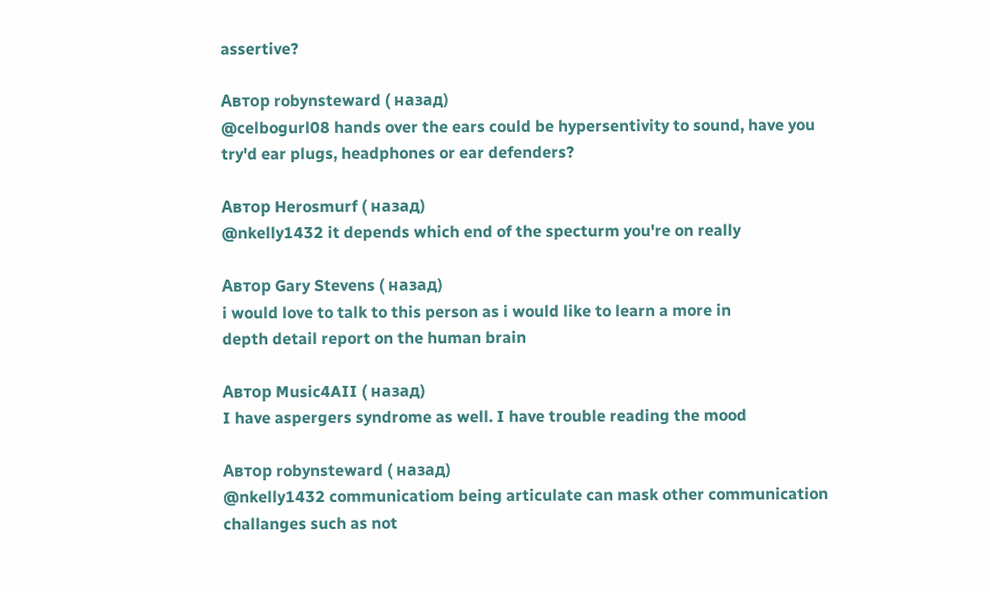assertive?

Автор robynsteward ( назад)
@celbogurl08 hands over the ears could be hypersentivity to sound, have you
try'd ear plugs, headphones or ear defenders?

Автор Herosmurf ( назад)
@nkelly1432 it depends which end of the specturm you're on really

Автор Gary Stevens ( назад)
i would love to talk to this person as i would like to learn a more in
depth detail report on the human brain

Автор Music4AII ( назад)
I have aspergers syndrome as well. I have trouble reading the mood

Автор robynsteward ( назад)
@nkelly1432 communicatiom being articulate can mask other communication
challanges such as not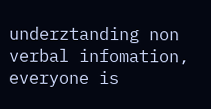underztanding non verbal infomation, everyone is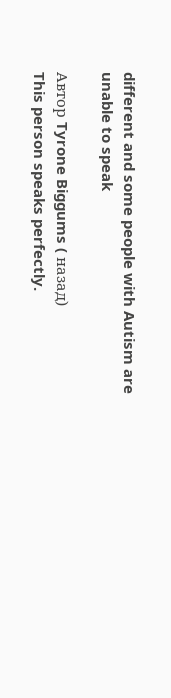different and some people with Autism are unable to speak

Автор Tyrone Biggums ( назад)
This person speaks perfectly.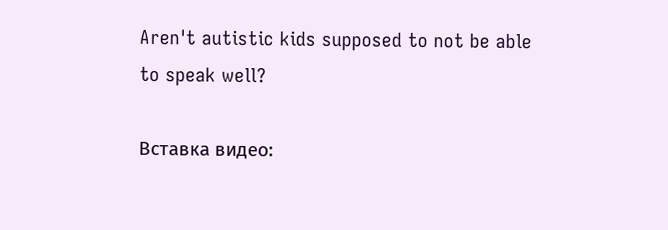Aren't autistic kids supposed to not be able
to speak well?

Вставка видео: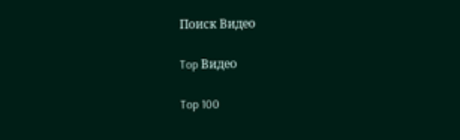Поиск Видео

Top Видео

Top 100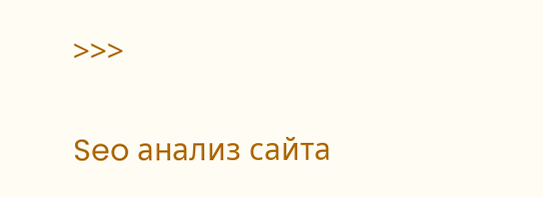>>>


Seo анализ сайта